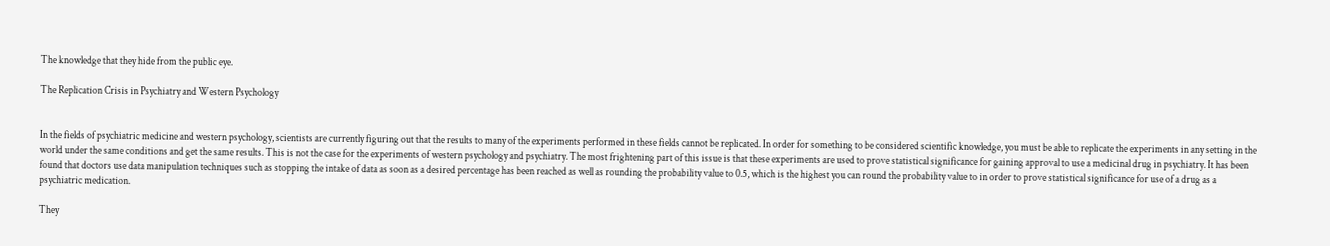The knowledge that they hide from the public eye.

The Replication Crisis in Psychiatry and Western Psychology


In the fields of psychiatric medicine and western psychology, scientists are currently figuring out that the results to many of the experiments performed in these fields cannot be replicated. In order for something to be considered scientific knowledge, you must be able to replicate the experiments in any setting in the world under the same conditions and get the same results. This is not the case for the experiments of western psychology and psychiatry. The most frightening part of this issue is that these experiments are used to prove statistical significance for gaining approval to use a medicinal drug in psychiatry. It has been found that doctors use data manipulation techniques such as stopping the intake of data as soon as a desired percentage has been reached as well as rounding the probability value to 0.5, which is the highest you can round the probability value to in order to prove statistical significance for use of a drug as a psychiatric medication.

They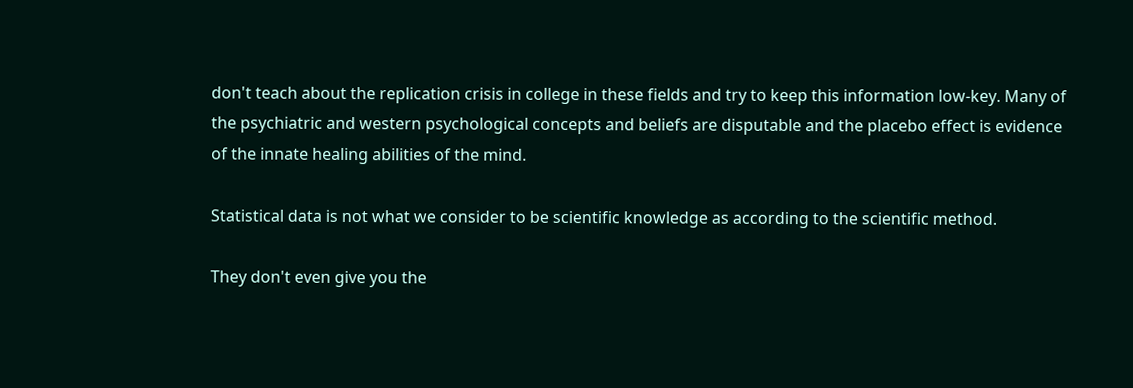don't teach about the replication crisis in college in these fields and try to keep this information low-key. Many of the psychiatric and western psychological concepts and beliefs are disputable and the placebo effect is evidence of the innate healing abilities of the mind.

Statistical data is not what we consider to be scientific knowledge as according to the scientific method.

They don't even give you the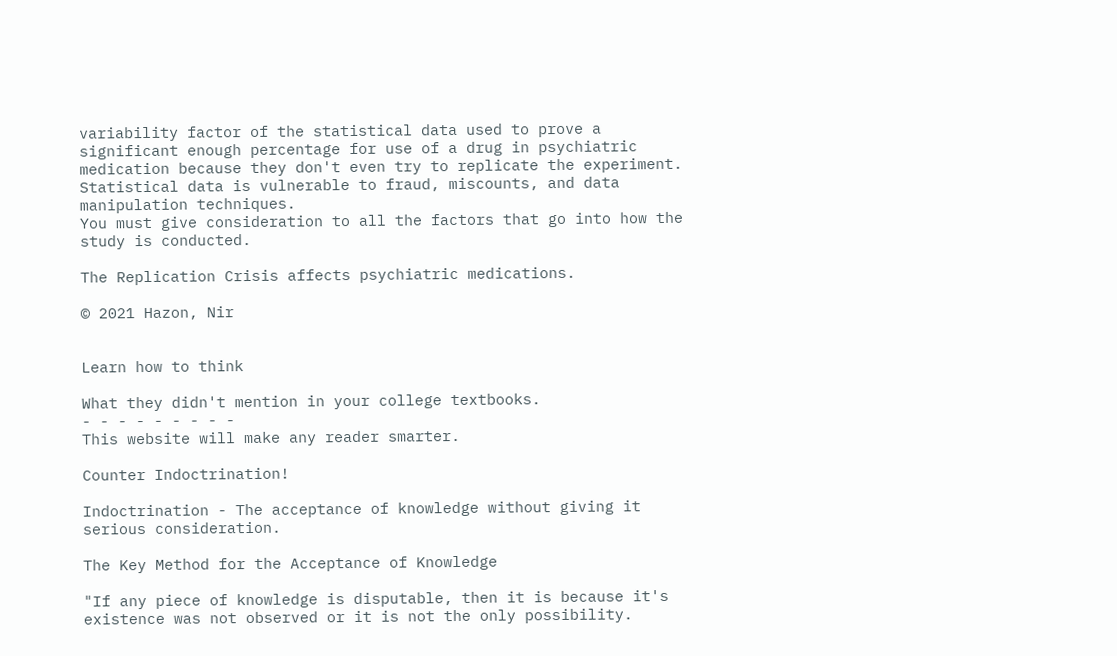variability factor of the statistical data used to prove a significant enough percentage for use of a drug in psychiatric medication because they don't even try to replicate the experiment.
Statistical data is vulnerable to fraud, miscounts, and data manipulation techniques.
You must give consideration to all the factors that go into how the study is conducted.

The Replication Crisis affects psychiatric medications.

© 2021 Hazon, Nir


Learn how to think

What they didn't mention in your college textbooks.
- - - - - - - - -
This website will make any reader smarter.

Counter Indoctrination!

Indoctrination - The acceptance of knowledge without giving it serious consideration.

The Key Method for the Acceptance of Knowledge

"If any piece of knowledge is disputable, then it is because it's existence was not observed or it is not the only possibility.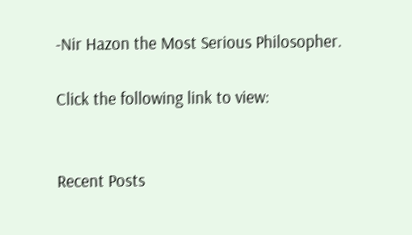-Nir Hazon the Most Serious Philosopher.

Click the following link to view:


Recent Posts